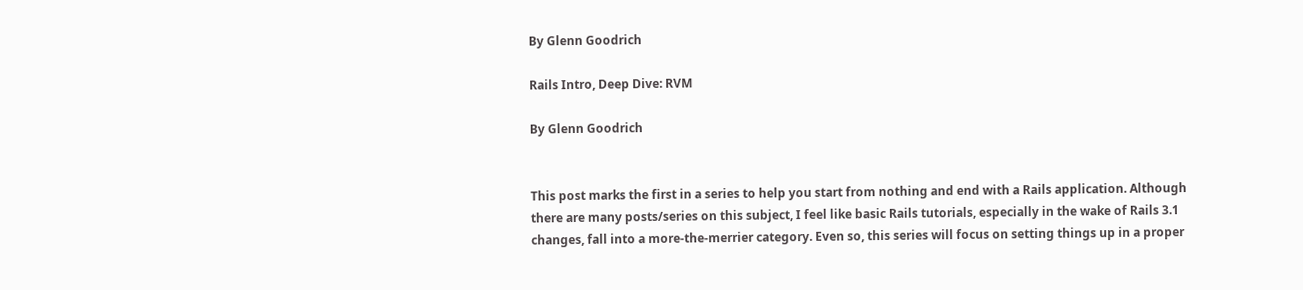By Glenn Goodrich

Rails Intro, Deep Dive: RVM

By Glenn Goodrich


This post marks the first in a series to help you start from nothing and end with a Rails application. Although there are many posts/series on this subject, I feel like basic Rails tutorials, especially in the wake of Rails 3.1 changes, fall into a more-the-merrier category. Even so, this series will focus on setting things up in a proper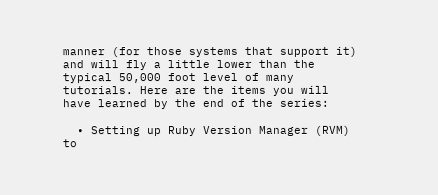manner (for those systems that support it) and will fly a little lower than the typical 50,000 foot level of many tutorials. Here are the items you will have learned by the end of the series:

  • Setting up Ruby Version Manager (RVM) to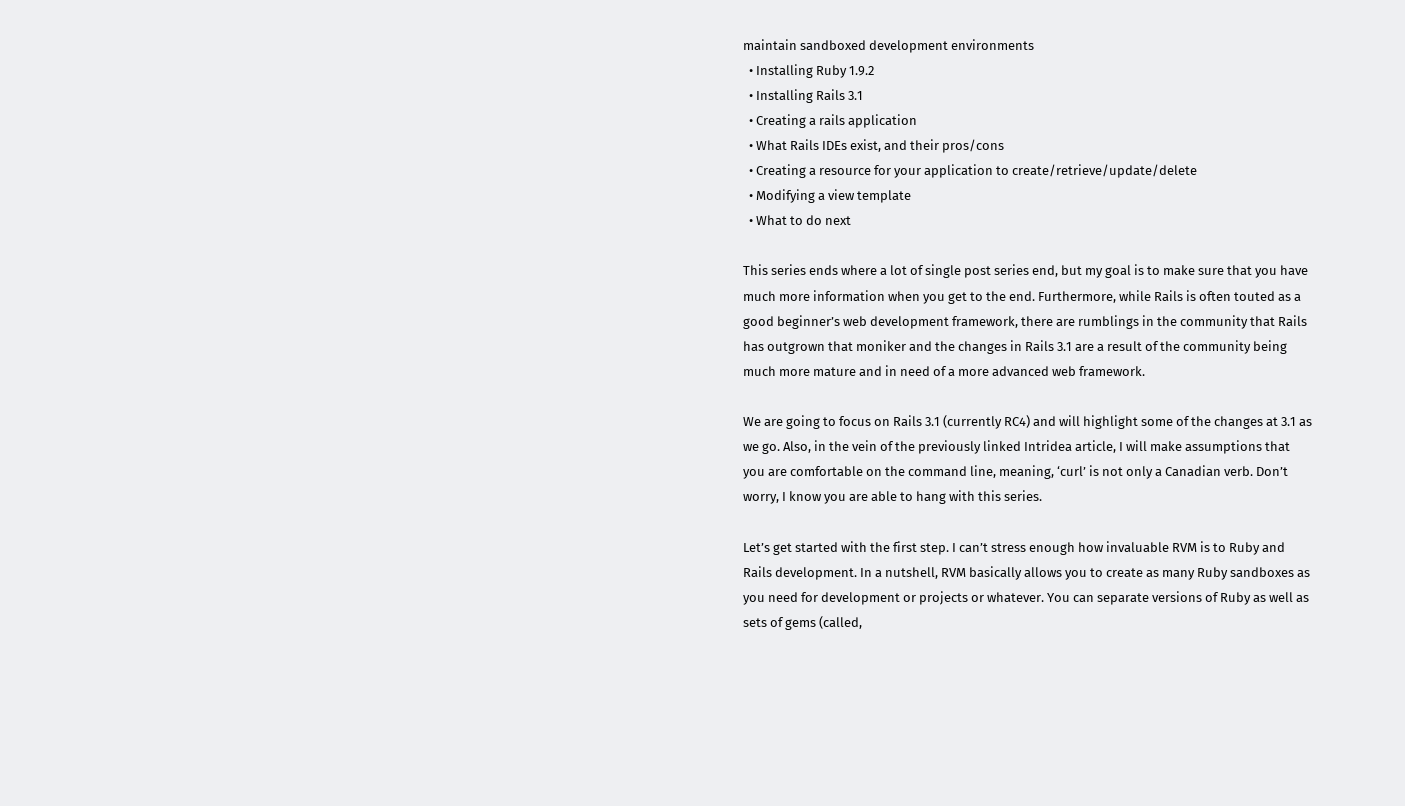maintain sandboxed development environments
  • Installing Ruby 1.9.2
  • Installing Rails 3.1
  • Creating a rails application
  • What Rails IDEs exist, and their pros/cons
  • Creating a resource for your application to create/retrieve/update/delete
  • Modifying a view template
  • What to do next

This series ends where a lot of single post series end, but my goal is to make sure that you have much more information when you get to the end. Furthermore, while Rails is often touted as a good beginner’s web development framework, there are rumblings in the community that Rails has outgrown that moniker and the changes in Rails 3.1 are a result of the community being much more mature and in need of a more advanced web framework.

We are going to focus on Rails 3.1 (currently RC4) and will highlight some of the changes at 3.1 as we go. Also, in the vein of the previously linked Intridea article, I will make assumptions that you are comfortable on the command line, meaning, ‘curl’ is not only a Canadian verb. Don’t worry, I know you are able to hang with this series.

Let’s get started with the first step. I can’t stress enough how invaluable RVM is to Ruby and Rails development. In a nutshell, RVM basically allows you to create as many Ruby sandboxes as you need for development or projects or whatever. You can separate versions of Ruby as well as sets of gems (called,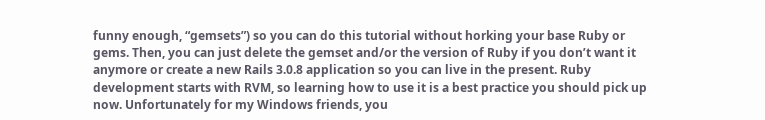funny enough, “gemsets”) so you can do this tutorial without horking your base Ruby or gems. Then, you can just delete the gemset and/or the version of Ruby if you don’t want it anymore or create a new Rails 3.0.8 application so you can live in the present. Ruby development starts with RVM, so learning how to use it is a best practice you should pick up now. Unfortunately for my Windows friends, you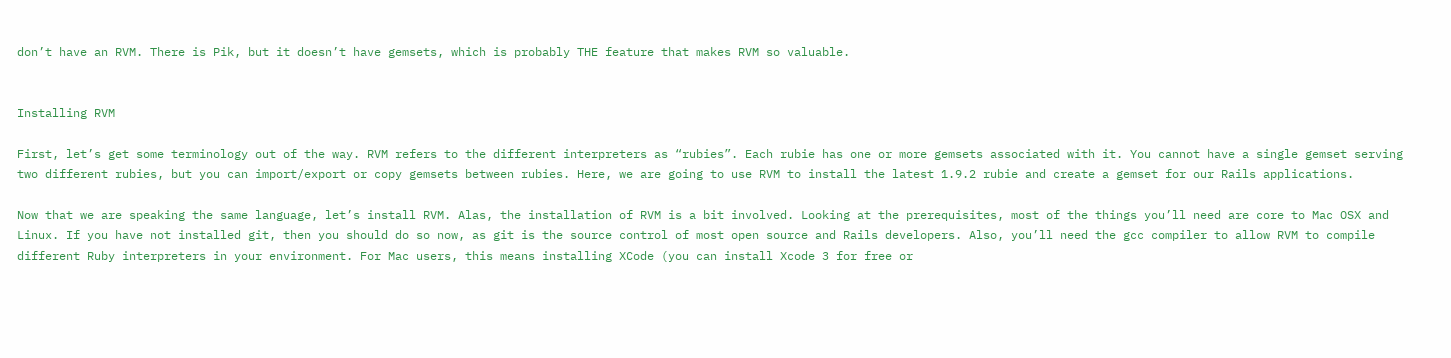don’t have an RVM. There is Pik, but it doesn’t have gemsets, which is probably THE feature that makes RVM so valuable.


Installing RVM

First, let’s get some terminology out of the way. RVM refers to the different interpreters as “rubies”. Each rubie has one or more gemsets associated with it. You cannot have a single gemset serving two different rubies, but you can import/export or copy gemsets between rubies. Here, we are going to use RVM to install the latest 1.9.2 rubie and create a gemset for our Rails applications.

Now that we are speaking the same language, let’s install RVM. Alas, the installation of RVM is a bit involved. Looking at the prerequisites, most of the things you’ll need are core to Mac OSX and Linux. If you have not installed git, then you should do so now, as git is the source control of most open source and Rails developers. Also, you’ll need the gcc compiler to allow RVM to compile different Ruby interpreters in your environment. For Mac users, this means installing XCode (you can install Xcode 3 for free or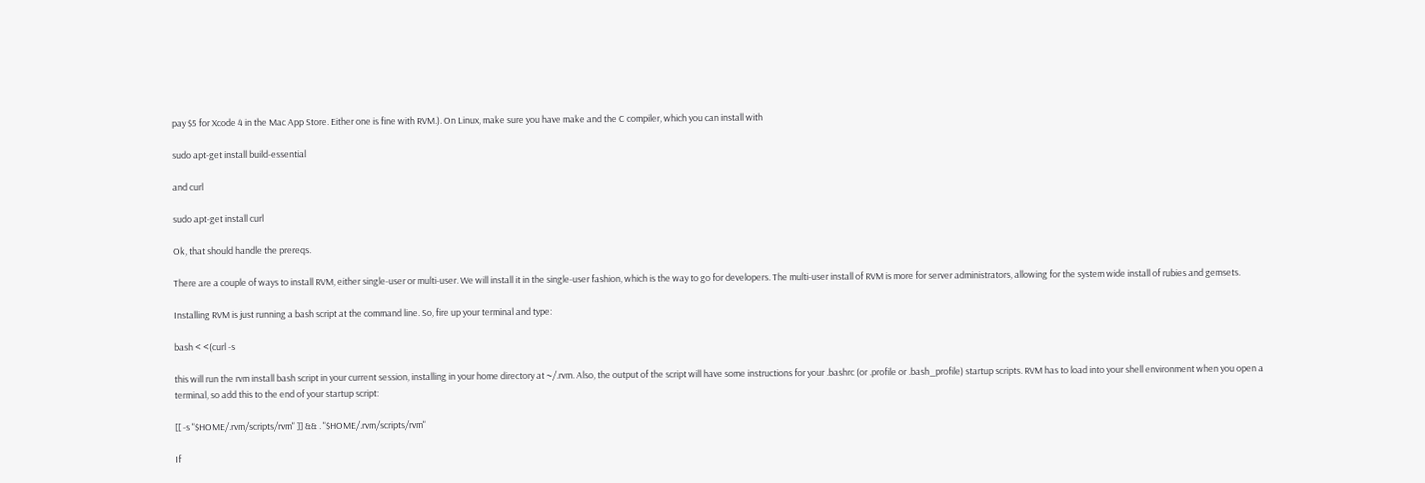pay $5 for Xcode 4 in the Mac App Store. Either one is fine with RVM.). On Linux, make sure you have make and the C compiler, which you can install with

sudo apt-get install build-essential

and curl

sudo apt-get install curl

Ok, that should handle the prereqs.

There are a couple of ways to install RVM, either single-user or multi-user. We will install it in the single-user fashion, which is the way to go for developers. The multi-user install of RVM is more for server administrators, allowing for the system wide install of rubies and gemsets.

Installing RVM is just running a bash script at the command line. So, fire up your terminal and type:

bash < <(curl -s

this will run the rvm install bash script in your current session, installing in your home directory at ~/.rvm. Also, the output of the script will have some instructions for your .bashrc (or .profile or .bash_profile) startup scripts. RVM has to load into your shell environment when you open a terminal, so add this to the end of your startup script:

[[ -s "$HOME/.rvm/scripts/rvm" ]] && . "$HOME/.rvm/scripts/rvm"

If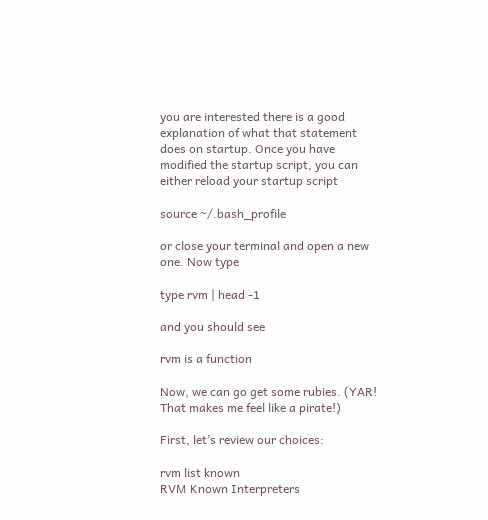you are interested there is a good explanation of what that statement does on startup. Once you have modified the startup script, you can either reload your startup script

source ~/.bash_profile

or close your terminal and open a new one. Now type

type rvm | head -1

and you should see

rvm is a function

Now, we can go get some rubies. (YAR! That makes me feel like a pirate!)

First, let’s review our choices:

rvm list known
RVM Known Interpreters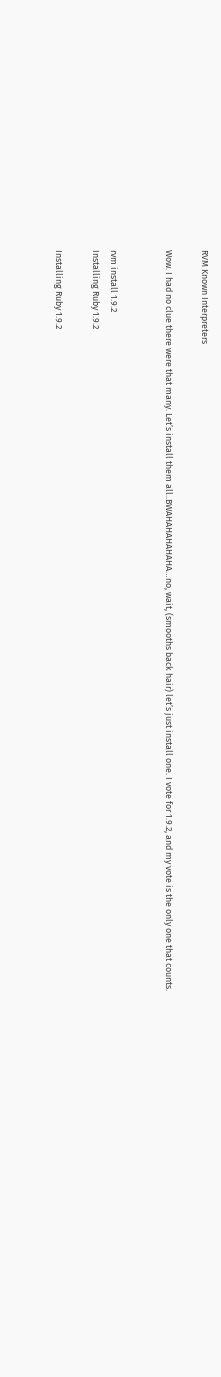RVM Known Interpreters

Wow. I had no clue there were that many. Let’s install them all..BWAHAHAHAHAHA…no, wait, (smooths back hair) let’s just install one. I vote for 1.9.2, and my vote is the only one that counts.


rvm install 1.9.2
Installing Ruby 1.9.2

Installing Ruby 1.9.2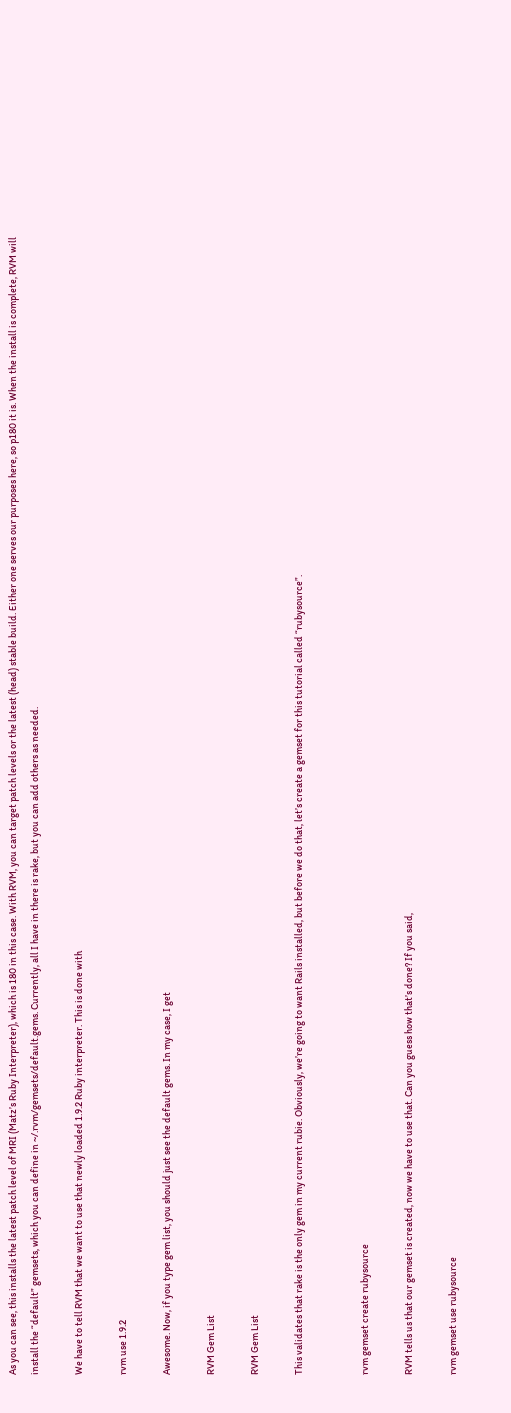As you can see, this installs the latest patch level of MRI (Matz’s Ruby Interpreter), which is 180 in this case. With RVM, you can target patch levels or the latest (head) stable build. Either one serves our purposes here, so p180 it is. When the install is complete, RVM will install the “default” gemsets, which you can define in ~/.rvm/gemsets/default.gems. Currently, all I have in there is rake, but you can add others as needed.

We have to tell RVM that we want to use that newly loaded 1.9.2 Ruby interpreter. This is done with

rvm use 1.9.2

Awesome. Now, if you type gem list, you should just see the default gems. In my case, I get

RVM Gem List

RVM Gem List

This validates that rake is the only gem in my current rubie. Obviously, we’re going to want Rails installed, but before we do that, let’s create a gemset for this tutorial called “rubysource”.


rvm gemset create rubysource

RVM tells us that our gemset is created, now we have to use that. Can you guess how that’s done? If you said,

rvm gemset use rubysource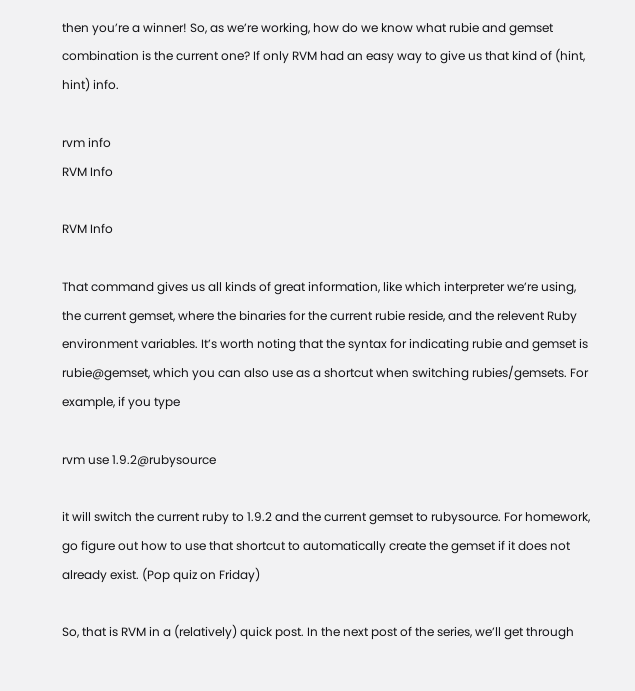then you’re a winner! So, as we’re working, how do we know what rubie and gemset combination is the current one? If only RVM had an easy way to give us that kind of (hint, hint) info.

rvm info
RVM Info

RVM Info

That command gives us all kinds of great information, like which interpreter we’re using, the current gemset, where the binaries for the current rubie reside, and the relevent Ruby environment variables. It’s worth noting that the syntax for indicating rubie and gemset is rubie@gemset, which you can also use as a shortcut when switching rubies/gemsets. For example, if you type

rvm use 1.9.2@rubysource

it will switch the current ruby to 1.9.2 and the current gemset to rubysource. For homework, go figure out how to use that shortcut to automatically create the gemset if it does not already exist. (Pop quiz on Friday)

So, that is RVM in a (relatively) quick post. In the next post of the series, we’ll get through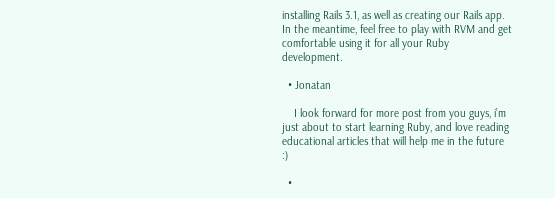installing Rails 3.1, as well as creating our Rails app. In the meantime, feel free to play with RVM and get comfortable using it for all your Ruby development.

  • Jonatan

    I look forward for more post from you guys, i’m just about to start learning Ruby, and love reading educational articles that will help me in the future :)

  •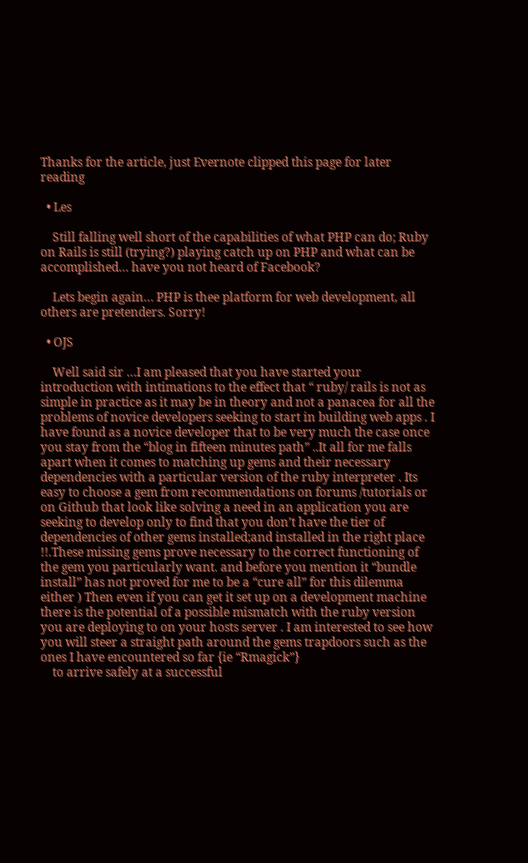Thanks for the article, just Evernote clipped this page for later reading

  • Les

    Still falling well short of the capabilities of what PHP can do; Ruby on Rails is still (trying?) playing catch up on PHP and what can be accomplished… have you not heard of Facebook?

    Lets begin again… PHP is thee platform for web development, all others are pretenders. Sorry!

  • OJS

    Well said sir …I am pleased that you have started your introduction with intimations to the effect that “ ruby/ rails is not as simple in practice as it may be in theory and not a panacea for all the problems of novice developers seeking to start in building web apps . I have found as a novice developer that to be very much the case once you stay from the “blog in fifteen minutes path” ..It all for me falls apart when it comes to matching up gems and their necessary dependencies with a particular version of the ruby interpreter . Its easy to choose a gem from recommendations on forums /tutorials or on Github that look like solving a need in an application you are seeking to develop only to find that you don’t have the tier of dependencies of other gems installed;and installed in the right place !!.These missing gems prove necessary to the correct functioning of the gem you particularly want. and before you mention it “bundle install” has not proved for me to be a “cure all” for this dilemma either ) Then even if you can get it set up on a development machine there is the potential of a possible mismatch with the ruby version you are deploying to on your hosts server . I am interested to see how you will steer a straight path around the gems trapdoors such as the ones I have encountered so far {ie “Rmagick”}
    to arrive safely at a successful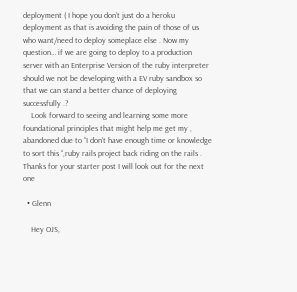deployment ( I hope you don’t just do a heroku deployment as that is avoiding the pain of those of us who want/need to deploy someplace else . Now my question… if we are going to deploy to a production server with an Enterprise Version of the ruby interpreter should we not be developing with a EV ruby sandbox so that we can stand a better chance of deploying successfully .?
    Look forward to seeing and learning some more foundational principles that might help me get my , abandoned due to “I don’t have enough time or knowledge to sort this “,ruby rails project back riding on the rails . Thanks for your starter post I will look out for the next one

  • Glenn

    Hey OJS,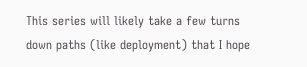This series will likely take a few turns down paths (like deployment) that I hope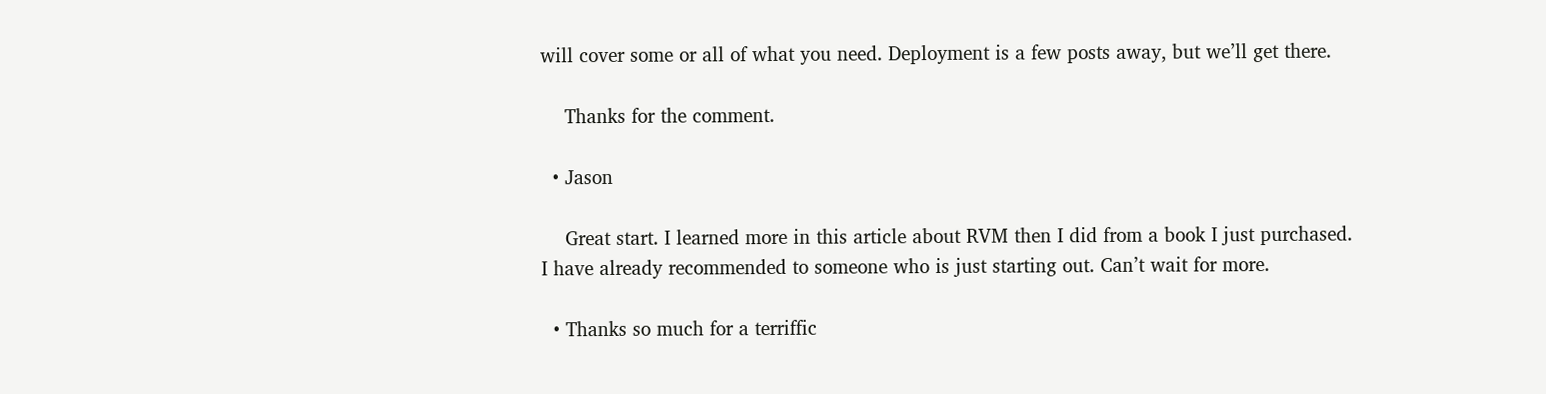will cover some or all of what you need. Deployment is a few posts away, but we’ll get there.

    Thanks for the comment.

  • Jason

    Great start. I learned more in this article about RVM then I did from a book I just purchased. I have already recommended to someone who is just starting out. Can’t wait for more.

  • Thanks so much for a terriffic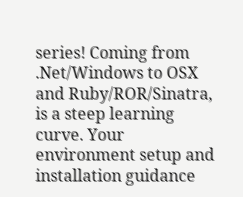series! Coming from .Net/Windows to OSX and Ruby/ROR/Sinatra, is a steep learning curve. Your environment setup and installation guidance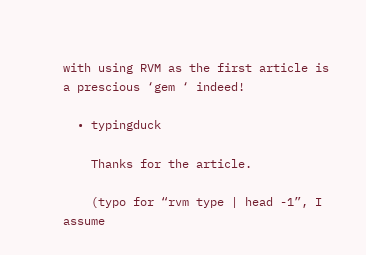with using RVM as the first article is a prescious ‘gem ‘ indeed!

  • typingduck

    Thanks for the article.

    (typo for “rvm type | head -1”, I assume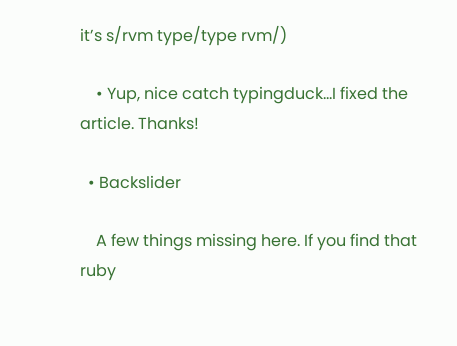it’s s/rvm type/type rvm/)

    • Yup, nice catch typingduck…I fixed the article. Thanks!

  • Backslider

    A few things missing here. If you find that ruby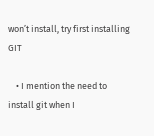won’t install, try first installing GIT

    • I mention the need to install git when I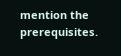mention the prerequisites.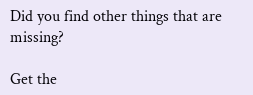Did you find other things that are missing?

Get the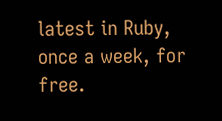latest in Ruby, once a week, for free.